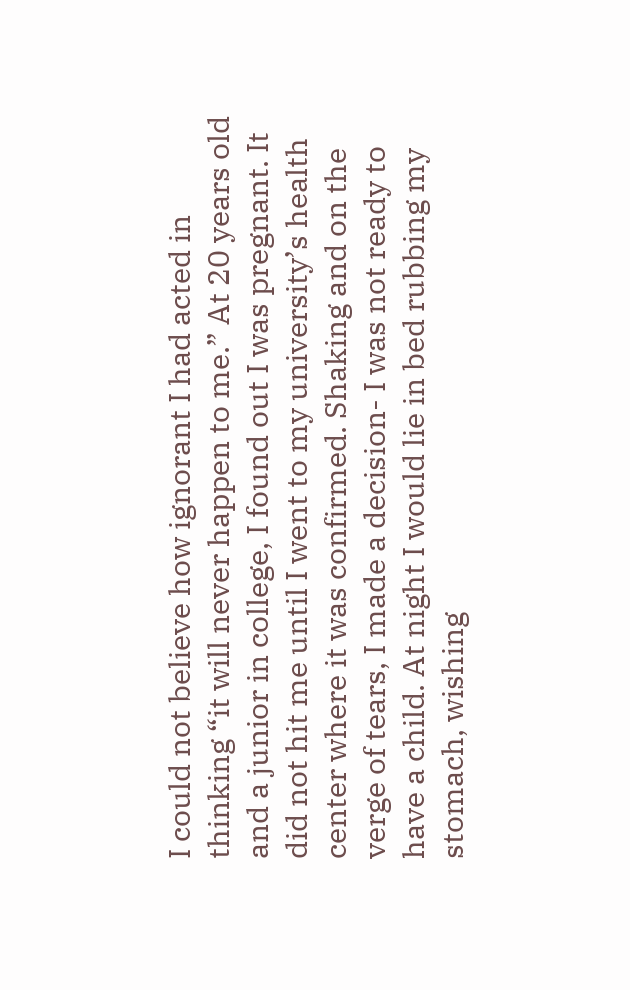I could not believe how ignorant I had acted in thinking “it will never happen to me.” At 20 years old and a junior in college, I found out I was pregnant. It did not hit me until I went to my university’s health center where it was confirmed. Shaking and on the verge of tears, I made a decision- I was not ready to have a child. At night I would lie in bed rubbing my stomach, wishing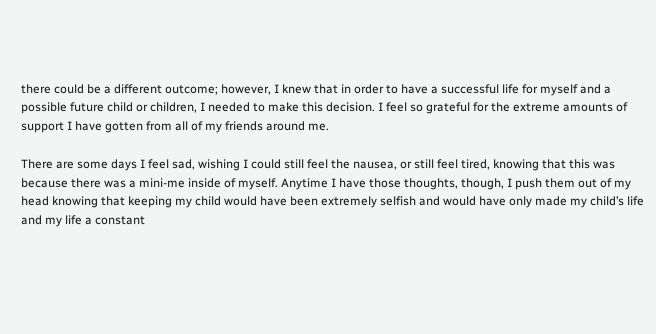there could be a different outcome; however, I knew that in order to have a successful life for myself and a possible future child or children, I needed to make this decision. I feel so grateful for the extreme amounts of support I have gotten from all of my friends around me.

There are some days I feel sad, wishing I could still feel the nausea, or still feel tired, knowing that this was because there was a mini-me inside of myself. Anytime I have those thoughts, though, I push them out of my head knowing that keeping my child would have been extremely selfish and would have only made my child’s life and my life a constant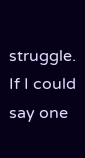struggle. If I could say one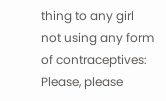thing to any girl not using any form of contraceptives: Please, please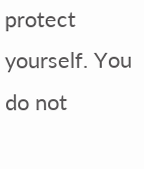protect yourself. You do not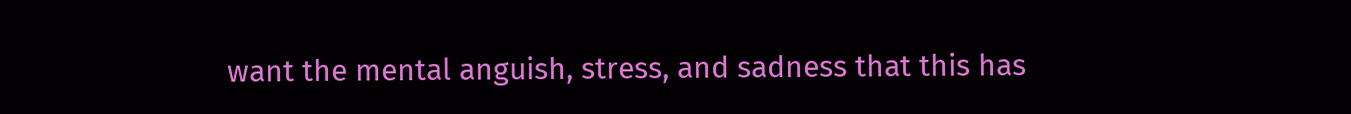want the mental anguish, stress, and sadness that this has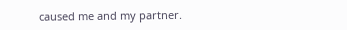caused me and my partner.